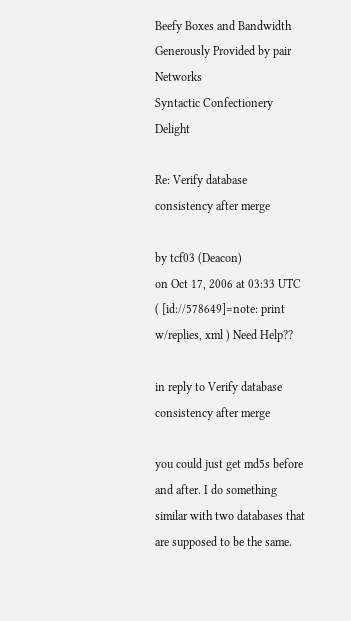Beefy Boxes and Bandwidth Generously Provided by pair Networks
Syntactic Confectionery Delight

Re: Verify database consistency after merge

by tcf03 (Deacon)
on Oct 17, 2006 at 03:33 UTC ( [id://578649]=note: print w/replies, xml ) Need Help??

in reply to Verify database consistency after merge

you could just get md5s before and after. I do something similar with two databases that are supposed to be the same.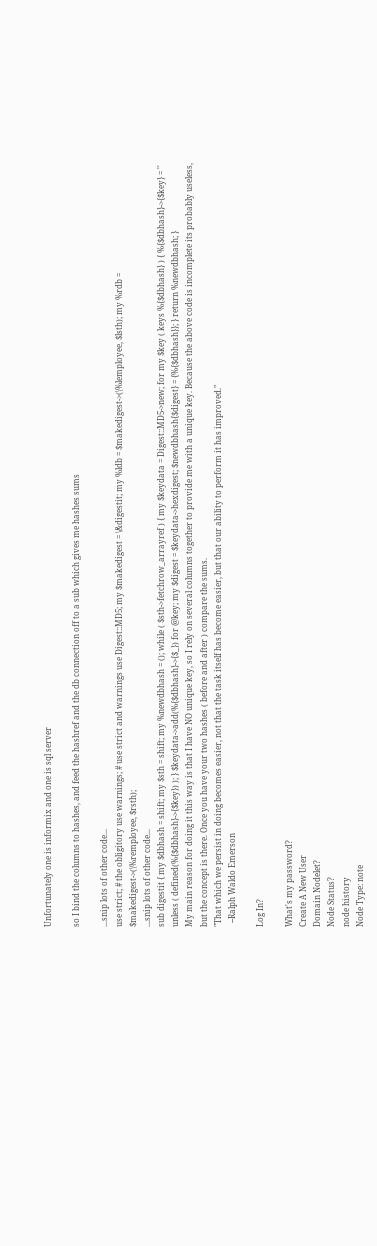Unfortunately one is informix and one is sql server

so I bind the columns to hashes, and feed the hashref and the db connection off to a sub which gives me hashes sums

...snip lots of other code...
use strict; # the obligitory use warnings; # use strict and warnings use Digest::MD5; my $makedigest = \&digestit; my %ldb = $makedigest->(\%lemployee, $lsth); my %rdb = $makedigest->(\%remployee, $rsth);
...snip lots of other code...
sub digestit { my $dbhash = shift; my $sth = shift; my %newdbhash = (); while ( $sth->fetchrow_arrayref ) { my $keydata = Digest::MD5->new; for my $key ( keys %{$dbhash} ) { %{$dbhash}->{$key} = '' unless ( defined(%{$dbhash}->{$key}) ); } $keydata->add(%{$dbhash}->{$_}) for @key; my $digest = $keydata->hexdigest; $newdbhash{$digest} = {%{$dbhash}}; } return %newdbhash; }
My main reason for doing it this way is that I have NO unique key, so I rely on several columns together to provide me with a unique key. Because the above code is incomplete its probably useless, but the concept is there. Once you have your two hashes ( before and after ) compare the sums.
"That which we persist in doing becomes easier, not that the task itself has become easier, but that our ability to perform it has improved."
  --Ralph Waldo Emerson

Log In?

What's my password?
Create A New User
Domain Nodelet?
Node Status?
node history
Node Type: note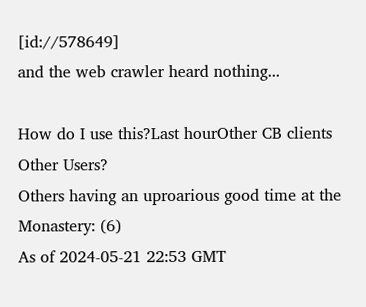[id://578649]
and the web crawler heard nothing...

How do I use this?Last hourOther CB clients
Other Users?
Others having an uproarious good time at the Monastery: (6)
As of 2024-05-21 22:53 GMT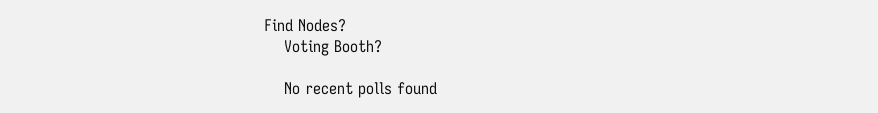Find Nodes?
    Voting Booth?

    No recent polls found